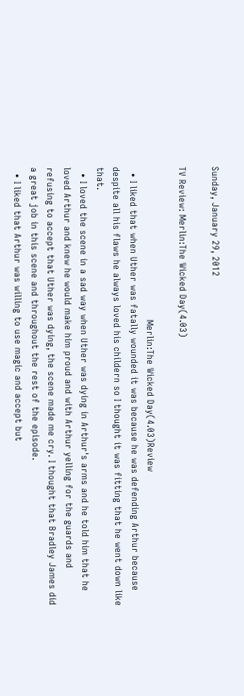Sunday, January 29, 2012

TV Review: Merlin:The Wicked Day(4.03)

                                                   Merlin:The Wicked Day(4.03)Review
  • I liked that when Uther was fatally wounded it was because he was defending Arthur because despite all his flaws he always loved his childern so I thought it was fitting that he went down like that.
  • I loved the scene in a sad way when Uther was dying in Arthur's arms and he told him that he loved Arthur and knew he would make him proud and with Arthur yelling for the guards and refusing to accept that Uther was dying, the scene made me cry. I thought that Bradley James did a great job in this scene and throughout the rest of the episode.
  • I liked that Arthur was willing to use magic and accept but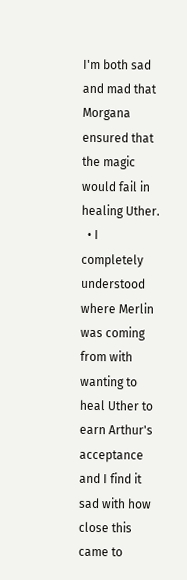I'm both sad and mad that Morgana ensured that the magic would fail in healing Uther.
  • I completely understood where Merlin was coming from with wanting to heal Uther to earn Arthur's acceptance and I find it sad with how close this came to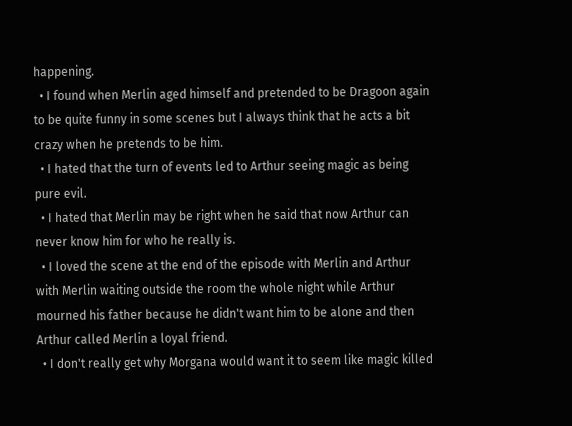happening.
  • I found when Merlin aged himself and pretended to be Dragoon again to be quite funny in some scenes but I always think that he acts a bit crazy when he pretends to be him.
  • I hated that the turn of events led to Arthur seeing magic as being pure evil.
  • I hated that Merlin may be right when he said that now Arthur can never know him for who he really is.
  • I loved the scene at the end of the episode with Merlin and Arthur with Merlin waiting outside the room the whole night while Arthur mourned his father because he didn't want him to be alone and then Arthur called Merlin a loyal friend.
  • I don't really get why Morgana would want it to seem like magic killed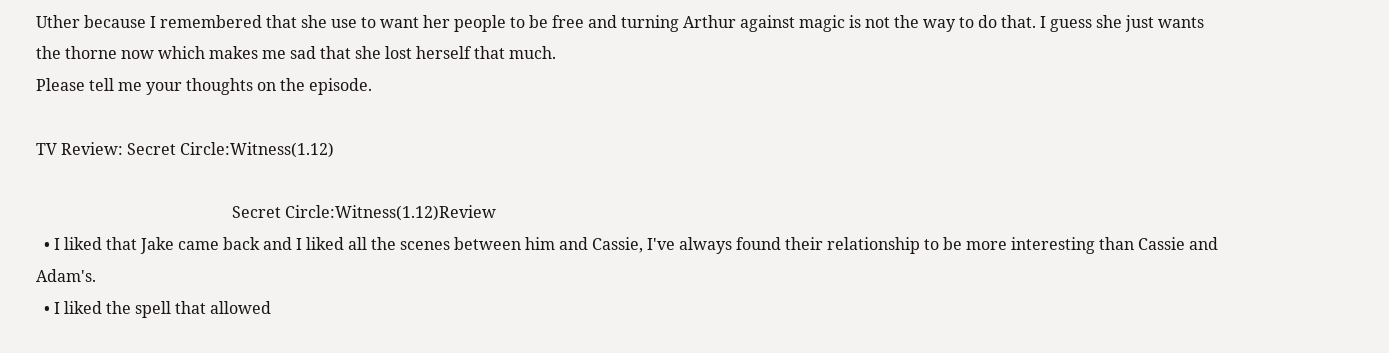Uther because I remembered that she use to want her people to be free and turning Arthur against magic is not the way to do that. I guess she just wants the thorne now which makes me sad that she lost herself that much.
Please tell me your thoughts on the episode.

TV Review: Secret Circle:Witness(1.12)

                                                 Secret Circle:Witness(1.12)Review
  • I liked that Jake came back and I liked all the scenes between him and Cassie, I've always found their relationship to be more interesting than Cassie and Adam's.
  • I liked the spell that allowed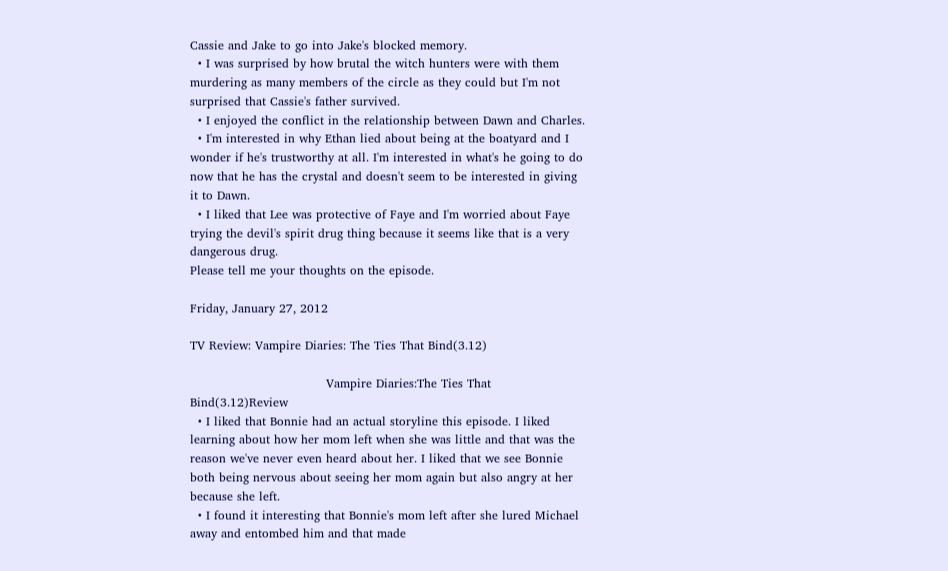Cassie and Jake to go into Jake's blocked memory.
  • I was surprised by how brutal the witch hunters were with them murdering as many members of the circle as they could but I'm not surprised that Cassie's father survived.
  • I enjoyed the conflict in the relationship between Dawn and Charles.
  • I'm interested in why Ethan lied about being at the boatyard and I wonder if he's trustworthy at all. I'm interested in what's he going to do now that he has the crystal and doesn't seem to be interested in giving it to Dawn.
  • I liked that Lee was protective of Faye and I'm worried about Faye trying the devil's spirit drug thing because it seems like that is a very dangerous drug.
Please tell me your thoughts on the episode.

Friday, January 27, 2012

TV Review: Vampire Diaries: The Ties That Bind(3.12)

                                  Vampire Diaries:The Ties That Bind(3.12)Review
  • I liked that Bonnie had an actual storyline this episode. I liked learning about how her mom left when she was little and that was the reason we've never even heard about her. I liked that we see Bonnie both being nervous about seeing her mom again but also angry at her because she left.
  • I found it interesting that Bonnie's mom left after she lured Michael away and entombed him and that made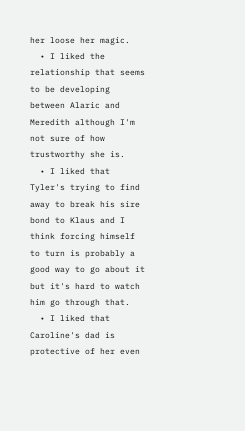her loose her magic.
  • I liked the relationship that seems to be developing between Alaric and Meredith although I'm not sure of how trustworthy she is.
  • I liked that Tyler's trying to find away to break his sire bond to Klaus and I think forcing himself to turn is probably a good way to go about it but it's hard to watch him go through that.
  • I liked that Caroline's dad is protective of her even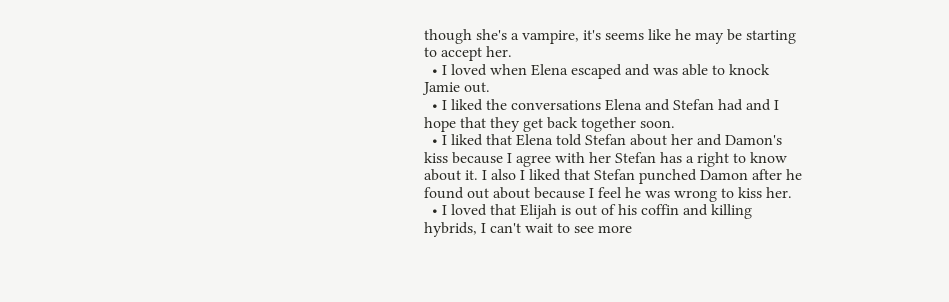though she's a vampire, it's seems like he may be starting to accept her.
  • I loved when Elena escaped and was able to knock Jamie out.
  • I liked the conversations Elena and Stefan had and I hope that they get back together soon.
  • I liked that Elena told Stefan about her and Damon's kiss because I agree with her Stefan has a right to know about it. I also I liked that Stefan punched Damon after he found out about because I feel he was wrong to kiss her.
  • I loved that Elijah is out of his coffin and killing hybrids, I can't wait to see more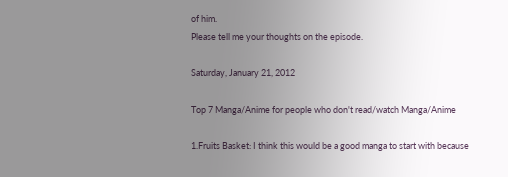of him.
Please tell me your thoughts on the episode.

Saturday, January 21, 2012

Top 7 Manga/Anime for people who don't read/watch Manga/Anime

1.Fruits Basket: I think this would be a good manga to start with because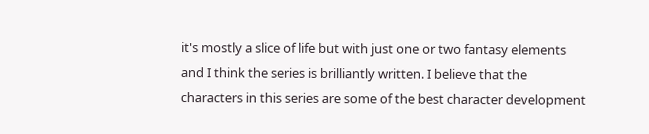it's mostly a slice of life but with just one or two fantasy elements and I think the series is brilliantly written. I believe that the characters in this series are some of the best character development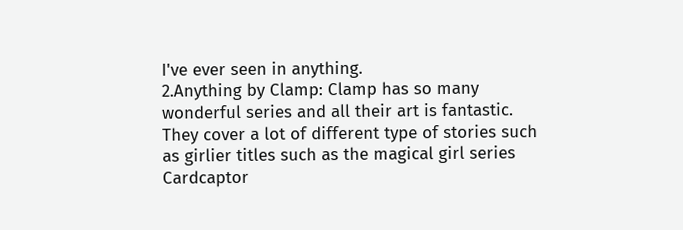I've ever seen in anything.
2.Anything by Clamp: Clamp has so many wonderful series and all their art is fantastic. They cover a lot of different type of stories such as girlier titles such as the magical girl series Cardcaptor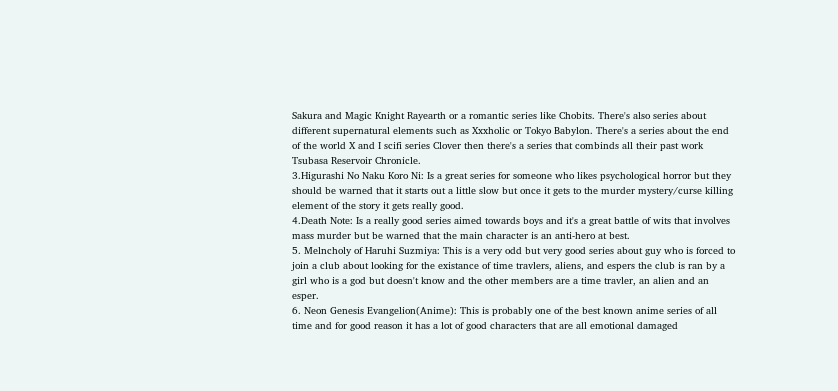Sakura and Magic Knight Rayearth or a romantic series like Chobits. There's also series about different supernatural elements such as Xxxholic or Tokyo Babylon. There's a series about the end of the world X and I scifi series Clover then there's a series that combinds all their past work Tsubasa Reservoir Chronicle.
3.Higurashi No Naku Koro Ni: Is a great series for someone who likes psychological horror but they should be warned that it starts out a little slow but once it gets to the murder mystery/curse killing element of the story it gets really good.
4.Death Note: Is a really good series aimed towards boys and it's a great battle of wits that involves mass murder but be warned that the main character is an anti-hero at best.
5. Melncholy of Haruhi Suzmiya: This is a very odd but very good series about guy who is forced to join a club about looking for the existance of time travlers, aliens, and espers the club is ran by a girl who is a god but doesn't know and the other members are a time travler, an alien and an esper.
6. Neon Genesis Evangelion(Anime): This is probably one of the best known anime series of all time and for good reason it has a lot of good characters that are all emotional damaged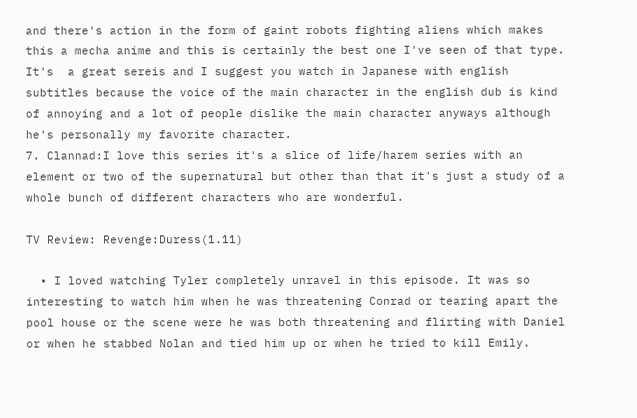and there's action in the form of gaint robots fighting aliens which makes this a mecha anime and this is certainly the best one I've seen of that type. It's  a great sereis and I suggest you watch in Japanese with english subtitles because the voice of the main character in the english dub is kind of annoying and a lot of people dislike the main character anyways although he's personally my favorite character.
7. Clannad:I love this series it's a slice of life/harem series with an element or two of the supernatural but other than that it's just a study of a whole bunch of different characters who are wonderful.

TV Review: Revenge:Duress(1.11)

  • I loved watching Tyler completely unravel in this episode. It was so interesting to watch him when he was threatening Conrad or tearing apart the pool house or the scene were he was both threatening and flirting with Daniel or when he stabbed Nolan and tied him up or when he tried to kill Emily.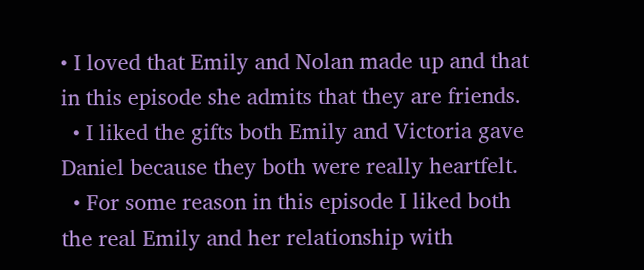• I loved that Emily and Nolan made up and that in this episode she admits that they are friends.
  • I liked the gifts both Emily and Victoria gave Daniel because they both were really heartfelt.
  • For some reason in this episode I liked both the real Emily and her relationship with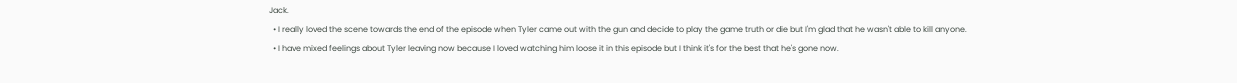Jack.
  • I really loved the scene towards the end of the episode when Tyler came out with the gun and decide to play the game truth or die but I'm glad that he wasn't able to kill anyone.
  • I have mixed feelings about Tyler leaving now because I loved watching him loose it in this episode but I think it's for the best that he's gone now.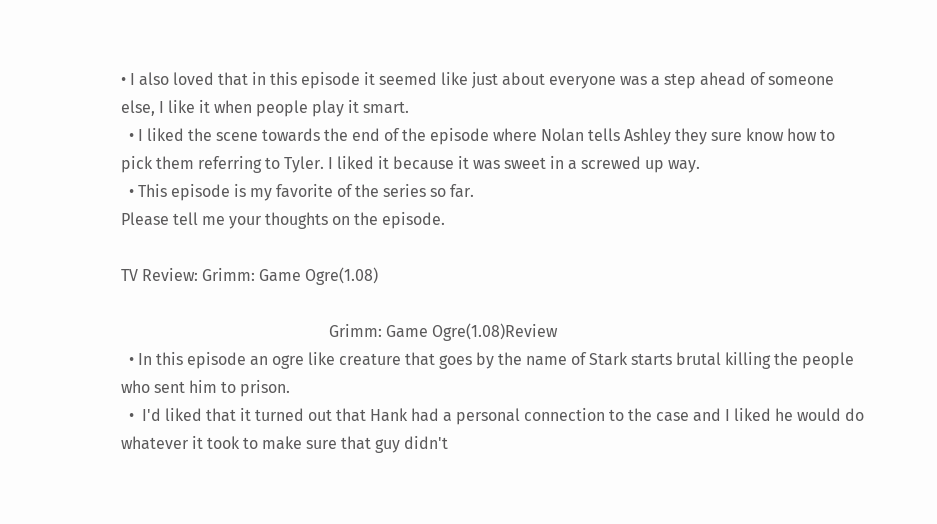• I also loved that in this episode it seemed like just about everyone was a step ahead of someone else, I like it when people play it smart.
  • I liked the scene towards the end of the episode where Nolan tells Ashley they sure know how to pick them referring to Tyler. I liked it because it was sweet in a screwed up way.
  • This episode is my favorite of the series so far.
Please tell me your thoughts on the episode.

TV Review: Grimm: Game Ogre(1.08)

                                                    Grimm: Game Ogre(1.08)Review
  • In this episode an ogre like creature that goes by the name of Stark starts brutal killing the people who sent him to prison.
  •  I'd liked that it turned out that Hank had a personal connection to the case and I liked he would do whatever it took to make sure that guy didn't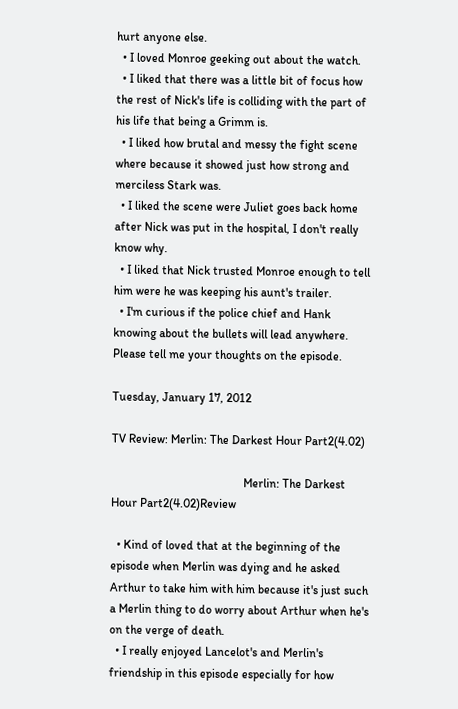hurt anyone else.
  • I loved Monroe geeking out about the watch.
  • I liked that there was a little bit of focus how the rest of Nick's life is colliding with the part of his life that being a Grimm is.
  • I liked how brutal and messy the fight scene where because it showed just how strong and merciless Stark was.
  • I liked the scene were Juliet goes back home after Nick was put in the hospital, I don't really know why.
  • I liked that Nick trusted Monroe enough to tell him were he was keeping his aunt's trailer.
  • I'm curious if the police chief and Hank knowing about the bullets will lead anywhere.
Please tell me your thoughts on the episode.

Tuesday, January 17, 2012

TV Review: Merlin: The Darkest Hour Part2(4.02)

                                            Merlin: The Darkest Hour Part2(4.02)Review

  • Kind of loved that at the beginning of the episode when Merlin was dying and he asked Arthur to take him with him because it's just such a Merlin thing to do worry about Arthur when he's on the verge of death.
  • I really enjoyed Lancelot's and Merlin's friendship in this episode especially for how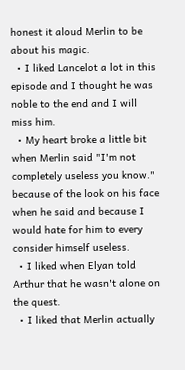honest it aloud Merlin to be about his magic.
  • I liked Lancelot a lot in this episode and I thought he was noble to the end and I will miss him.
  • My heart broke a little bit when Merlin said "I'm not completely useless you know." because of the look on his face when he said and because I would hate for him to every consider himself useless.
  • I liked when Elyan told Arthur that he wasn't alone on the quest.
  • I liked that Merlin actually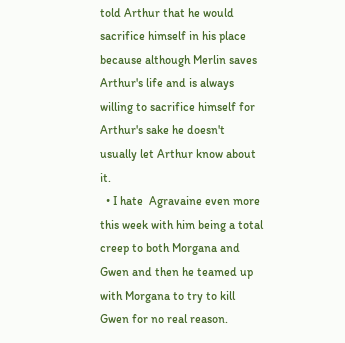told Arthur that he would sacrifice himself in his place because although Merlin saves Arthur's life and is always willing to sacrifice himself for Arthur's sake he doesn't usually let Arthur know about it.
  • I hate  Agravaine even more this week with him being a total creep to both Morgana and Gwen and then he teamed up with Morgana to try to kill Gwen for no real reason.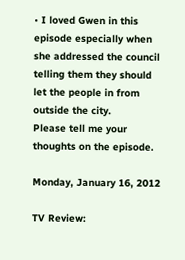• I loved Gwen in this episode especially when she addressed the council telling them they should let the people in from outside the city.
Please tell me your thoughts on the episode.

Monday, January 16, 2012

TV Review: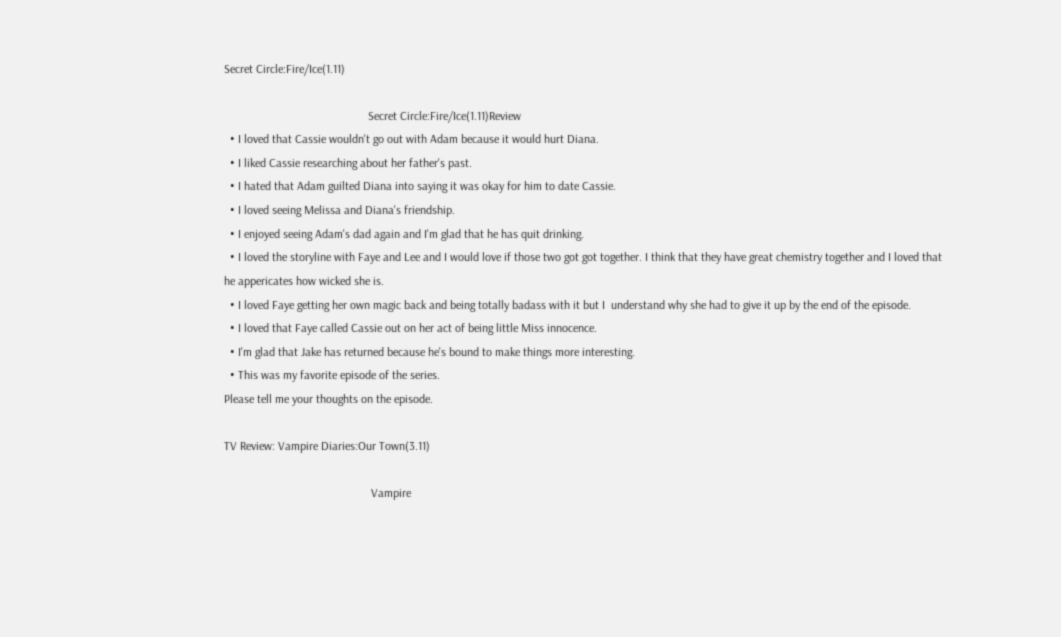Secret Circle:Fire/Ice(1.11)

                                                Secret Circle:Fire/Ice(1.11)Review
  • I loved that Cassie wouldn't go out with Adam because it would hurt Diana.
  • I liked Cassie researching about her father's past.
  • I hated that Adam guilted Diana into saying it was okay for him to date Cassie.
  • I loved seeing Melissa and Diana's friendship.
  • I enjoyed seeing Adam's dad again and I'm glad that he has quit drinking.
  • I loved the storyline with Faye and Lee and I would love if those two got got together. I think that they have great chemistry together and I loved that he appericates how wicked she is.
  • I loved Faye getting her own magic back and being totally badass with it but I  understand why she had to give it up by the end of the episode.
  • I loved that Faye called Cassie out on her act of being little Miss innocence.
  • I'm glad that Jake has returned because he's bound to make things more interesting.
  • This was my favorite episode of the series.
Please tell me your thoughts on the episode.

TV Review: Vampire Diaries:Our Town(3.11)

                                                 Vampire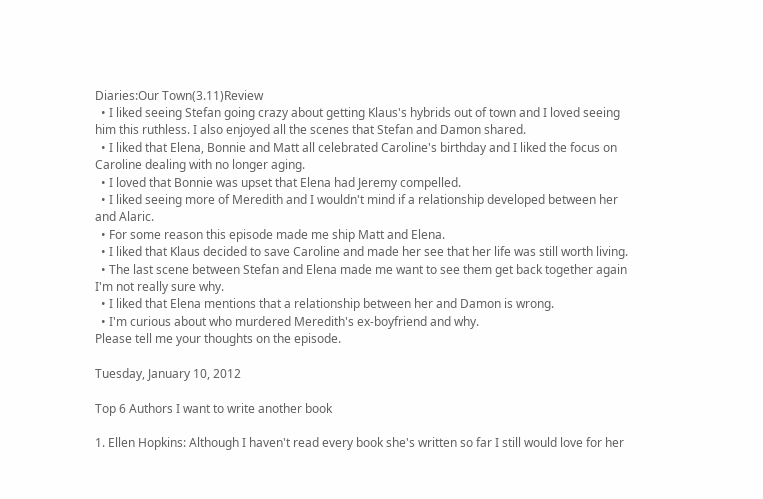Diaries:Our Town(3.11)Review
  • I liked seeing Stefan going crazy about getting Klaus's hybrids out of town and I loved seeing him this ruthless. I also enjoyed all the scenes that Stefan and Damon shared.
  • I liked that Elena, Bonnie and Matt all celebrated Caroline's birthday and I liked the focus on Caroline dealing with no longer aging.
  • I loved that Bonnie was upset that Elena had Jeremy compelled.
  • I liked seeing more of Meredith and I wouldn't mind if a relationship developed between her and Alaric.
  • For some reason this episode made me ship Matt and Elena.
  • I liked that Klaus decided to save Caroline and made her see that her life was still worth living.
  • The last scene between Stefan and Elena made me want to see them get back together again I'm not really sure why.
  • I liked that Elena mentions that a relationship between her and Damon is wrong.
  • I'm curious about who murdered Meredith's ex-boyfriend and why.
Please tell me your thoughts on the episode.

Tuesday, January 10, 2012

Top 6 Authors I want to write another book

1. Ellen Hopkins: Although I haven't read every book she's written so far I still would love for her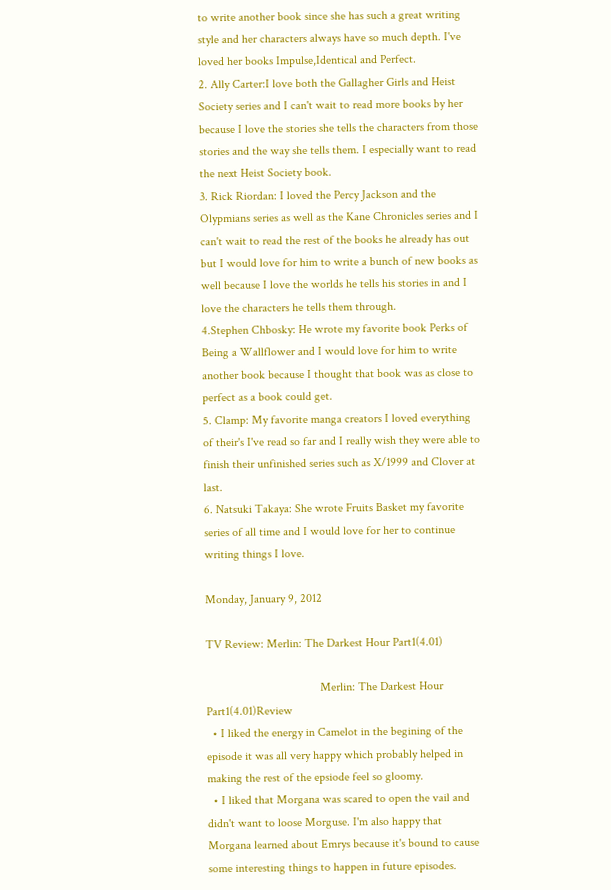to write another book since she has such a great writing style and her characters always have so much depth. I've loved her books Impulse,Identical and Perfect.
2. Ally Carter:I love both the Gallagher Girls and Heist Society series and I can't wait to read more books by her because I love the stories she tells the characters from those stories and the way she tells them. I especially want to read the next Heist Society book.
3. Rick Riordan: I loved the Percy Jackson and the Olypmians series as well as the Kane Chronicles series and I can't wait to read the rest of the books he already has out but I would love for him to write a bunch of new books as well because I love the worlds he tells his stories in and I love the characters he tells them through.
4.Stephen Chbosky: He wrote my favorite book Perks of Being a Wallflower and I would love for him to write another book because I thought that book was as close to perfect as a book could get.
5. Clamp: My favorite manga creators I loved everything of their's I've read so far and I really wish they were able to finish their unfinished series such as X/1999 and Clover at last.
6. Natsuki Takaya: She wrote Fruits Basket my favorite series of all time and I would love for her to continue writing things I love.

Monday, January 9, 2012

TV Review: Merlin: The Darkest Hour Part1(4.01)

                                      Merlin: The Darkest Hour Part1(4.01)Review
  • I liked the energy in Camelot in the begining of the episode it was all very happy which probably helped in making the rest of the epsiode feel so gloomy.
  • I liked that Morgana was scared to open the vail and didn't want to loose Morguse. I'm also happy that Morgana learned about Emrys because it's bound to cause some interesting things to happen in future episodes.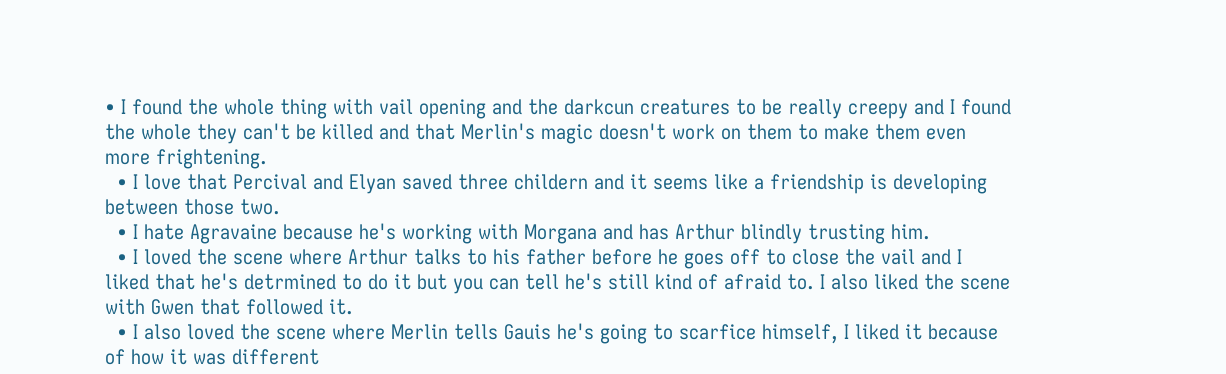• I found the whole thing with vail opening and the darkcun creatures to be really creepy and I found the whole they can't be killed and that Merlin's magic doesn't work on them to make them even more frightening.
  • I love that Percival and Elyan saved three childern and it seems like a friendship is developing between those two.
  • I hate Agravaine because he's working with Morgana and has Arthur blindly trusting him.
  • I loved the scene where Arthur talks to his father before he goes off to close the vail and I liked that he's detrmined to do it but you can tell he's still kind of afraid to. I also liked the scene with Gwen that followed it.
  • I also loved the scene where Merlin tells Gauis he's going to scarfice himself, I liked it because of how it was different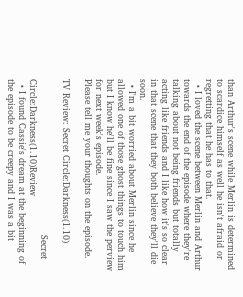than Arthur's scene while Merlin is determined to scardice himself as well he isn't afraid or regretting that he has to that.
  • I loved the scene between Merlin and Arthur towards the end of the episode where they're talking about not being friends but totally acting like friends and I like how it's so clear in that scene that they both believe they'll die soon.
  • I'm a bit worried about Merlin since he allowed one of those ghost things to touch him but I know he'll be fine since I saw the perview for next week's episode.
Please tell me your thoughts on the episode.

TV Review: Secret Circle:Darkness(1.10)

                                                    Secret Circle:Darkness(1.10)Review
  • I found Cassie's dream at the beginning of the episode to be creepy and I was a bit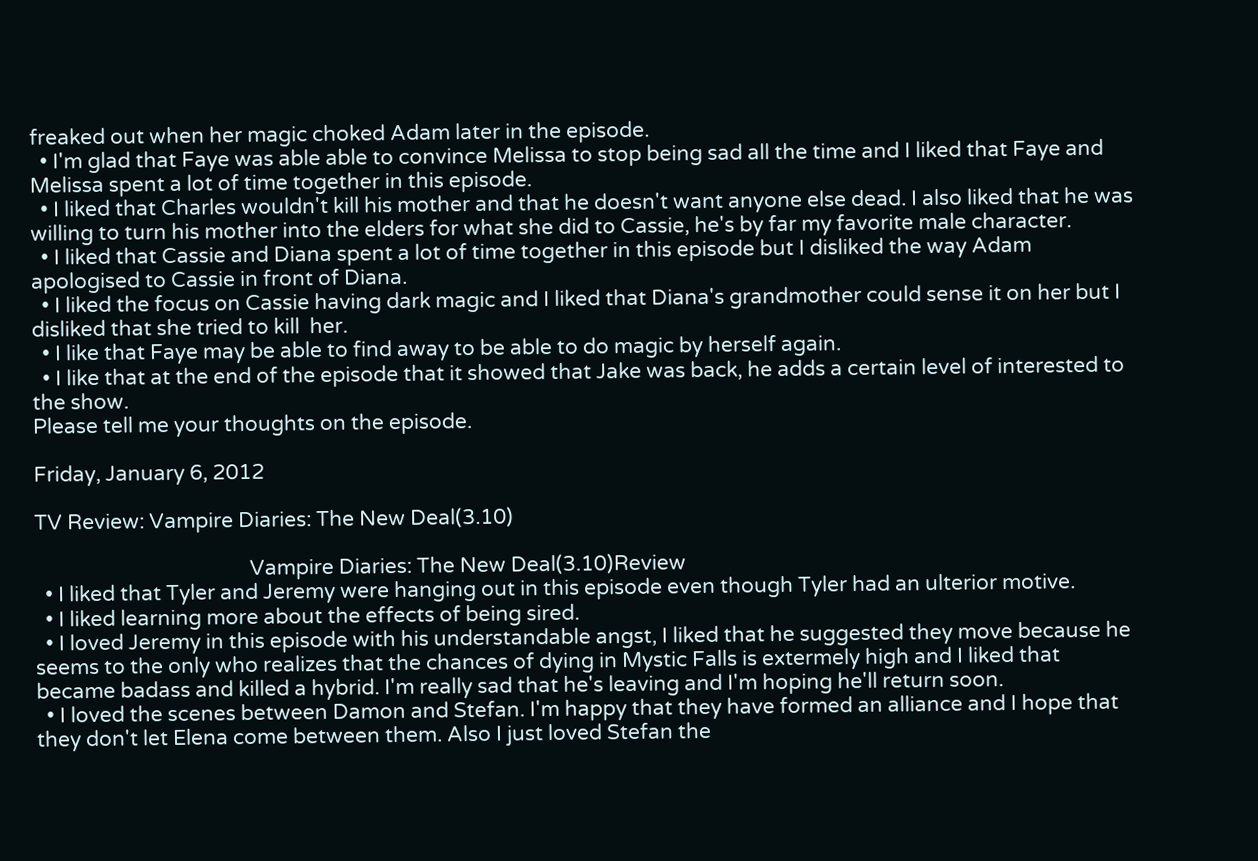freaked out when her magic choked Adam later in the episode.
  • I'm glad that Faye was able able to convince Melissa to stop being sad all the time and I liked that Faye and Melissa spent a lot of time together in this episode.
  • I liked that Charles wouldn't kill his mother and that he doesn't want anyone else dead. I also liked that he was willing to turn his mother into the elders for what she did to Cassie, he's by far my favorite male character.
  • I liked that Cassie and Diana spent a lot of time together in this episode but I disliked the way Adam apologised to Cassie in front of Diana.
  • I liked the focus on Cassie having dark magic and I liked that Diana's grandmother could sense it on her but I disliked that she tried to kill  her.
  • I like that Faye may be able to find away to be able to do magic by herself again.
  • I like that at the end of the episode that it showed that Jake was back, he adds a certain level of interested to the show.
Please tell me your thoughts on the episode.

Friday, January 6, 2012

TV Review: Vampire Diaries: The New Deal(3.10)

                                           Vampire Diaries: The New Deal(3.10)Review
  • I liked that Tyler and Jeremy were hanging out in this episode even though Tyler had an ulterior motive.
  • I liked learning more about the effects of being sired.
  • I loved Jeremy in this episode with his understandable angst, I liked that he suggested they move because he seems to the only who realizes that the chances of dying in Mystic Falls is extermely high and I liked that became badass and killed a hybrid. I'm really sad that he's leaving and I'm hoping he'll return soon.
  • I loved the scenes between Damon and Stefan. I'm happy that they have formed an alliance and I hope that they don't let Elena come between them. Also I just loved Stefan the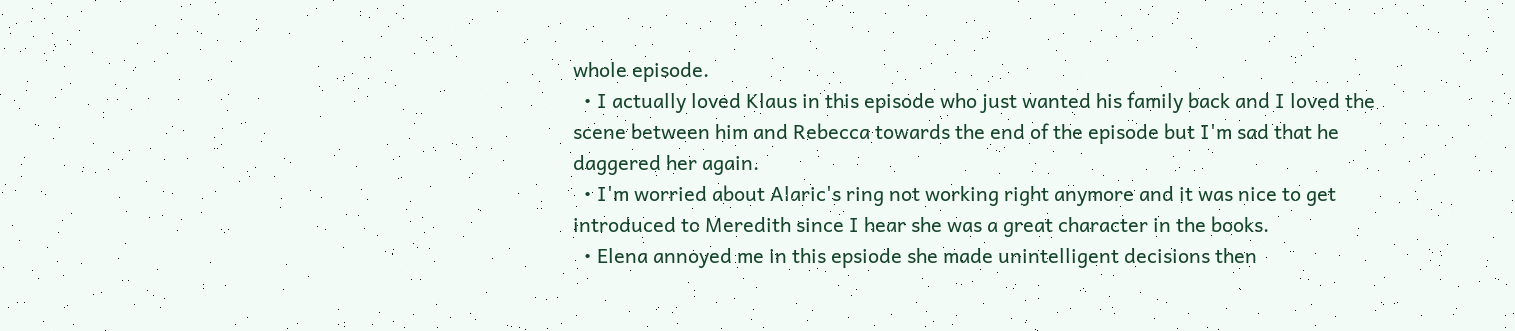whole episode.
  • I actually loved Klaus in this episode who just wanted his family back and I loved the scene between him and Rebecca towards the end of the episode but I'm sad that he daggered her again.
  • I'm worried about Alaric's ring not working right anymore and it was nice to get introduced to Meredith since I hear she was a great character in the books.
  • Elena annoyed me in this epsiode she made unintelligent decisions then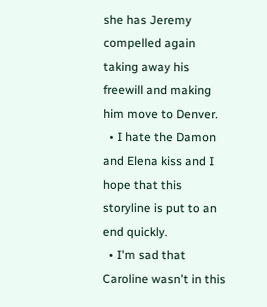she has Jeremy compelled again taking away his freewill and making him move to Denver.
  • I hate the Damon and Elena kiss and I hope that this storyline is put to an end quickly.
  • I'm sad that Caroline wasn't in this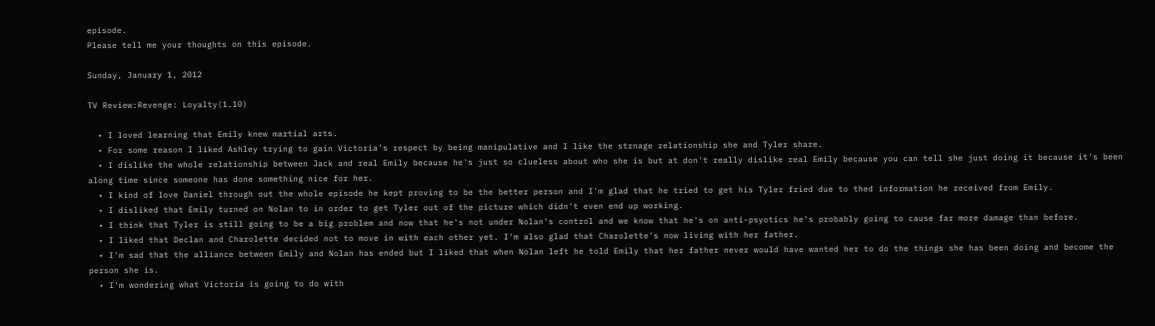episode.
Please tell me your thoughts on this episode.

Sunday, January 1, 2012

TV Review:Revenge: Loyalty(1.10)

  • I loved learning that Emily knew martial arts.
  • For some reason I liked Ashley trying to gain Victoria's respect by being manipulative and I like the strnage relationship she and Tyler share.
  • I dislike the whole relationship between Jack and real Emily because he's just so clueless about who she is but at don't really dislike real Emily because you can tell she just doing it because it's been along time since someone has done something nice for her.
  • I kind of love Daniel through out the whole episode he kept proving to be the better person and I'm glad that he tried to get his Tyler fried due to thed information he received from Emily.
  • I disliked that Emily turned on Nolan to in order to get Tyler out of the picture which didn't even end up working.
  • I think that Tyler is still going to be a big problem and now that he's not under Nolan's control and we know that he's on anti-psyotics he's probably going to cause far more damage than before.
  • I liked that Declan and Charolette decided not to move in with each other yet. I'm also glad that Charolette's now living with her father.
  • I'm sad that the alliance between Emily and Nolan has ended but I liked that when Nolan left he told Emily that her father never would have wanted her to do the things she has been doing and become the person she is.
  • I'm wondering what Victoria is going to do with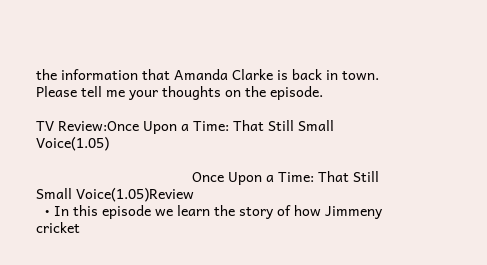the information that Amanda Clarke is back in town.
Please tell me your thoughts on the episode.

TV Review:Once Upon a Time: That Still Small Voice(1.05)

                                       Once Upon a Time: That Still Small Voice(1.05)Review
  • In this episode we learn the story of how Jimmeny cricket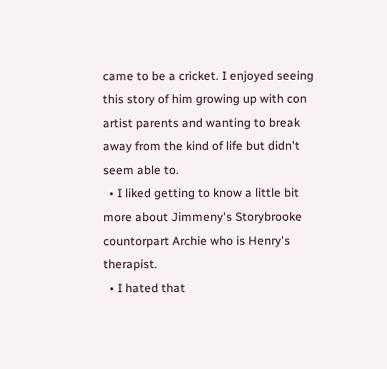came to be a cricket. I enjoyed seeing this story of him growing up with con artist parents and wanting to break away from the kind of life but didn't seem able to.
  • I liked getting to know a little bit more about Jimmeny's Storybrooke countorpart Archie who is Henry's therapist.
  • I hated that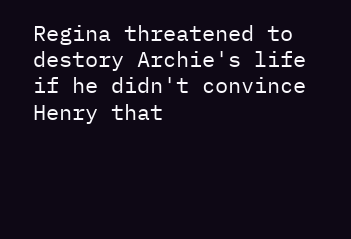Regina threatened to destory Archie's life if he didn't convince Henry that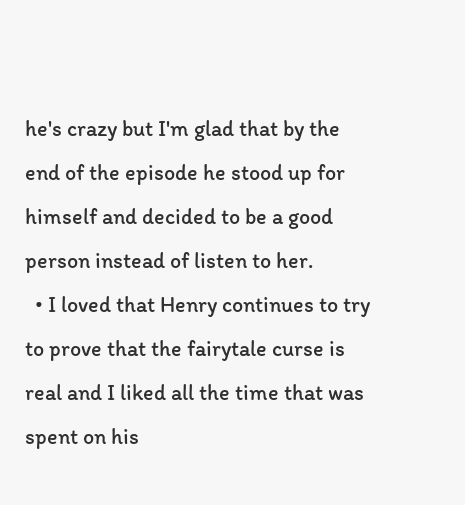he's crazy but I'm glad that by the end of the episode he stood up for himself and decided to be a good person instead of listen to her.
  • I loved that Henry continues to try to prove that the fairytale curse is real and I liked all the time that was spent on his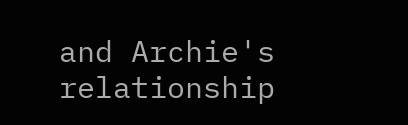and Archie's relationship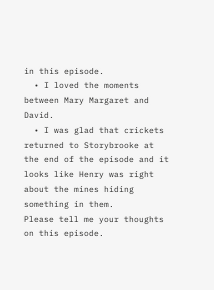in this episode.
  • I loved the moments between Mary Margaret and David.
  • I was glad that crickets returned to Storybrooke at the end of the episode and it looks like Henry was right about the mines hiding something in them.
Please tell me your thoughts on this episode.